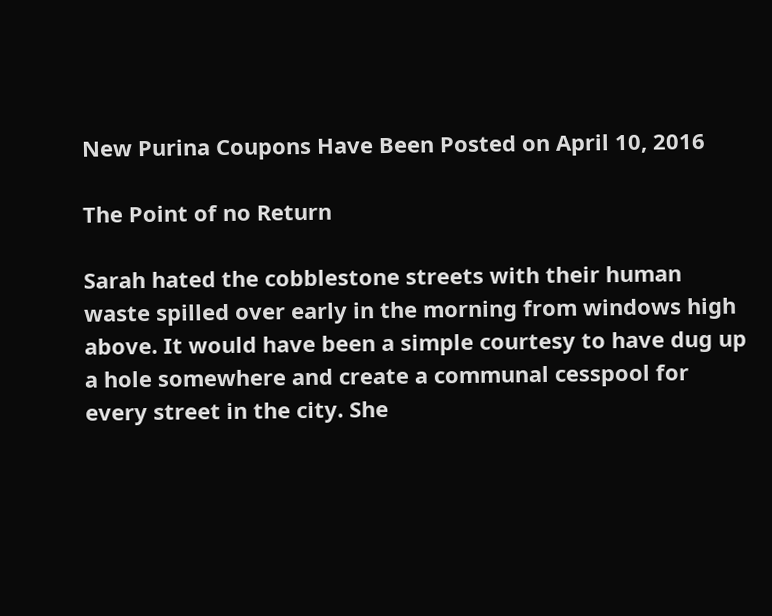New Purina Coupons Have Been Posted on April 10, 2016

The Point of no Return

Sarah hated the cobblestone streets with their human waste spilled over early in the morning from windows high above. It would have been a simple courtesy to have dug up a hole somewhere and create a communal cesspool for every street in the city. She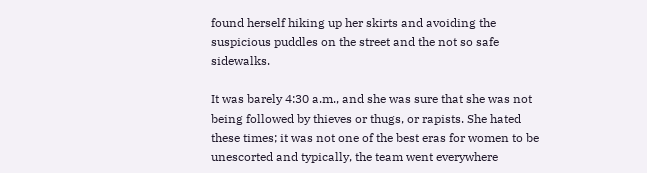found herself hiking up her skirts and avoiding the suspicious puddles on the street and the not so safe sidewalks.

It was barely 4:30 a.m., and she was sure that she was not being followed by thieves or thugs, or rapists. She hated these times; it was not one of the best eras for women to be unescorted and typically, the team went everywhere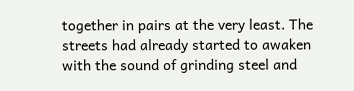together in pairs at the very least. The streets had already started to awaken with the sound of grinding steel and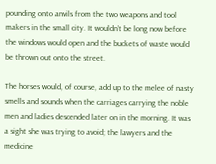pounding onto anvils from the two weapons and tool makers in the small city. It wouldn’t be long now before the windows would open and the buckets of waste would be thrown out onto the street.

The horses would, of course, add up to the melee of nasty smells and sounds when the carriages carrying the noble men and ladies descended later on in the morning. It was a sight she was trying to avoid; the lawyers and the medicine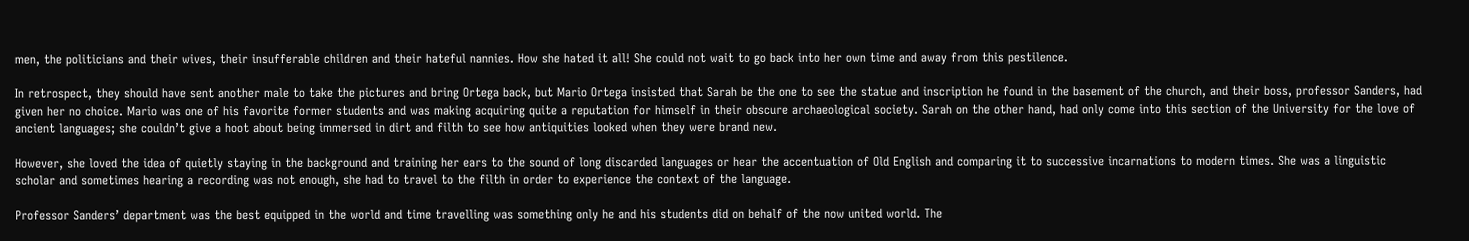men, the politicians and their wives, their insufferable children and their hateful nannies. How she hated it all! She could not wait to go back into her own time and away from this pestilence.

In retrospect, they should have sent another male to take the pictures and bring Ortega back, but Mario Ortega insisted that Sarah be the one to see the statue and inscription he found in the basement of the church, and their boss, professor Sanders, had given her no choice. Mario was one of his favorite former students and was making acquiring quite a reputation for himself in their obscure archaeological society. Sarah on the other hand, had only come into this section of the University for the love of ancient languages; she couldn’t give a hoot about being immersed in dirt and filth to see how antiquities looked when they were brand new.

However, she loved the idea of quietly staying in the background and training her ears to the sound of long discarded languages or hear the accentuation of Old English and comparing it to successive incarnations to modern times. She was a linguistic scholar and sometimes hearing a recording was not enough, she had to travel to the filth in order to experience the context of the language.

Professor Sanders’ department was the best equipped in the world and time travelling was something only he and his students did on behalf of the now united world. The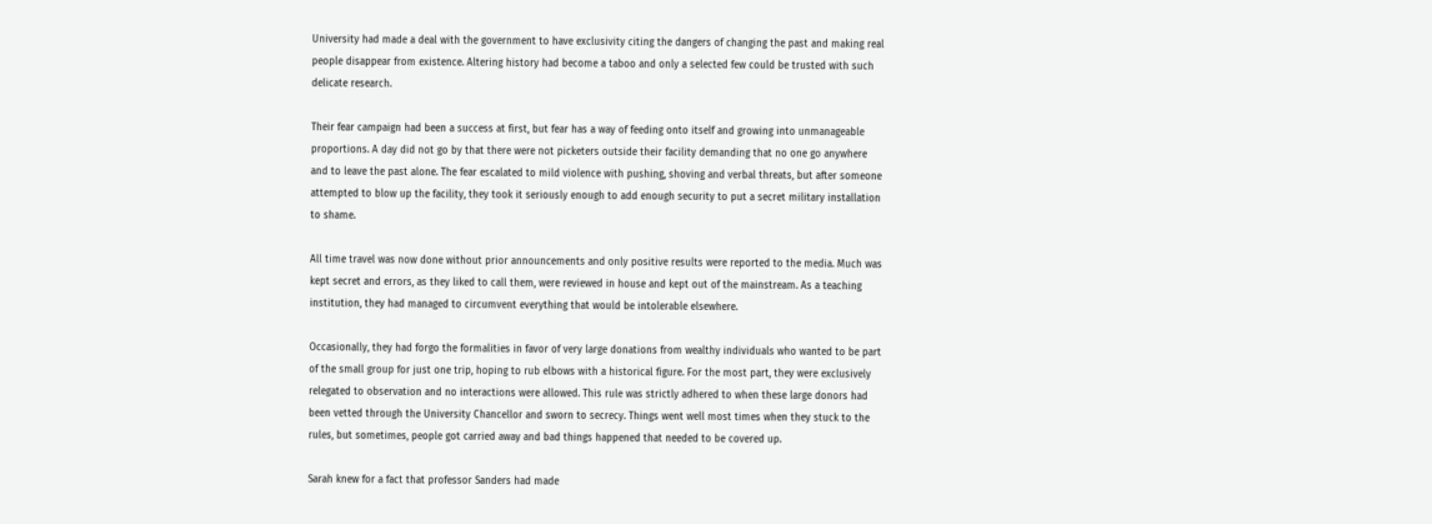University had made a deal with the government to have exclusivity citing the dangers of changing the past and making real people disappear from existence. Altering history had become a taboo and only a selected few could be trusted with such delicate research.

Their fear campaign had been a success at first, but fear has a way of feeding onto itself and growing into unmanageable proportions. A day did not go by that there were not picketers outside their facility demanding that no one go anywhere and to leave the past alone. The fear escalated to mild violence with pushing, shoving and verbal threats, but after someone attempted to blow up the facility, they took it seriously enough to add enough security to put a secret military installation to shame.

All time travel was now done without prior announcements and only positive results were reported to the media. Much was kept secret and errors, as they liked to call them, were reviewed in house and kept out of the mainstream. As a teaching institution, they had managed to circumvent everything that would be intolerable elsewhere.

Occasionally, they had forgo the formalities in favor of very large donations from wealthy individuals who wanted to be part of the small group for just one trip, hoping to rub elbows with a historical figure. For the most part, they were exclusively relegated to observation and no interactions were allowed. This rule was strictly adhered to when these large donors had been vetted through the University Chancellor and sworn to secrecy. Things went well most times when they stuck to the rules, but sometimes, people got carried away and bad things happened that needed to be covered up.

Sarah knew for a fact that professor Sanders had made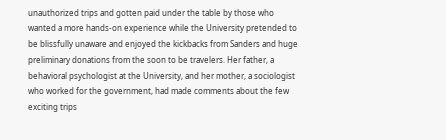unauthorized trips and gotten paid under the table by those who wanted a more hands-on experience while the University pretended to be blissfully unaware and enjoyed the kickbacks from Sanders and huge preliminary donations from the soon to be travelers. Her father, a behavioral psychologist at the University, and her mother, a sociologist who worked for the government, had made comments about the few exciting trips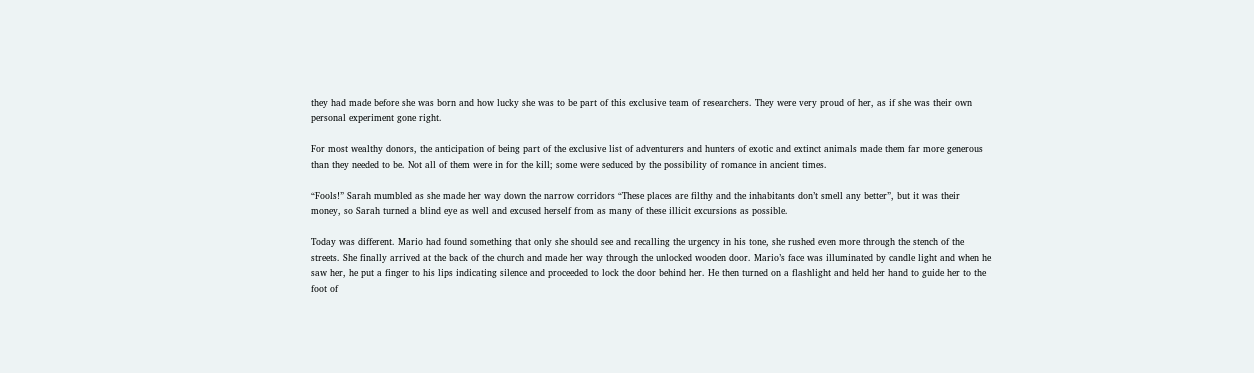they had made before she was born and how lucky she was to be part of this exclusive team of researchers. They were very proud of her, as if she was their own personal experiment gone right.

For most wealthy donors, the anticipation of being part of the exclusive list of adventurers and hunters of exotic and extinct animals made them far more generous than they needed to be. Not all of them were in for the kill; some were seduced by the possibility of romance in ancient times.

“Fools!” Sarah mumbled as she made her way down the narrow corridors “These places are filthy and the inhabitants don’t smell any better”, but it was their money, so Sarah turned a blind eye as well and excused herself from as many of these illicit excursions as possible.

Today was different. Mario had found something that only she should see and recalling the urgency in his tone, she rushed even more through the stench of the streets. She finally arrived at the back of the church and made her way through the unlocked wooden door. Mario’s face was illuminated by candle light and when he saw her, he put a finger to his lips indicating silence and proceeded to lock the door behind her. He then turned on a flashlight and held her hand to guide her to the foot of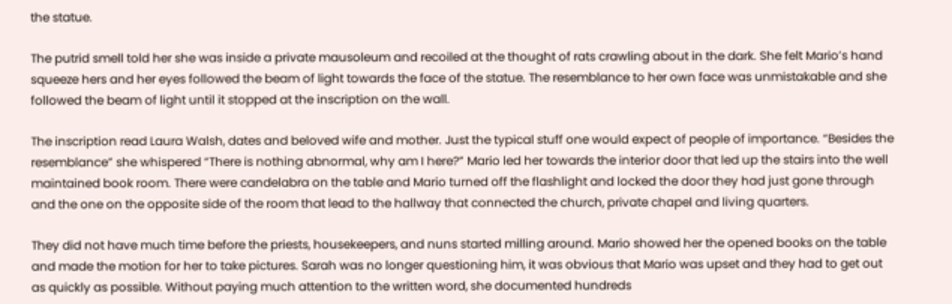the statue.

The putrid smell told her she was inside a private mausoleum and recoiled at the thought of rats crawling about in the dark. She felt Mario’s hand squeeze hers and her eyes followed the beam of light towards the face of the statue. The resemblance to her own face was unmistakable and she followed the beam of light until it stopped at the inscription on the wall.

The inscription read Laura Walsh, dates and beloved wife and mother. Just the typical stuff one would expect of people of importance. “Besides the resemblance” she whispered “There is nothing abnormal, why am I here?” Mario led her towards the interior door that led up the stairs into the well maintained book room. There were candelabra on the table and Mario turned off the flashlight and locked the door they had just gone through and the one on the opposite side of the room that lead to the hallway that connected the church, private chapel and living quarters.

They did not have much time before the priests, housekeepers, and nuns started milling around. Mario showed her the opened books on the table and made the motion for her to take pictures. Sarah was no longer questioning him, it was obvious that Mario was upset and they had to get out as quickly as possible. Without paying much attention to the written word, she documented hundreds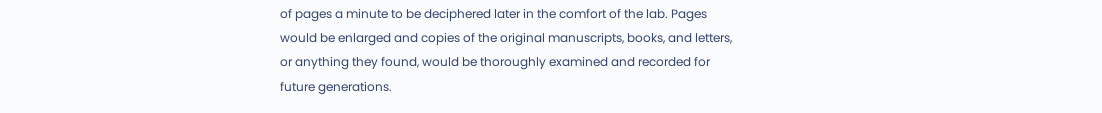of pages a minute to be deciphered later in the comfort of the lab. Pages would be enlarged and copies of the original manuscripts, books, and letters, or anything they found, would be thoroughly examined and recorded for future generations.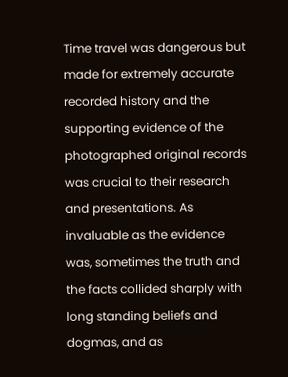Time travel was dangerous but made for extremely accurate recorded history and the supporting evidence of the photographed original records was crucial to their research and presentations. As invaluable as the evidence was, sometimes the truth and the facts collided sharply with long standing beliefs and dogmas, and as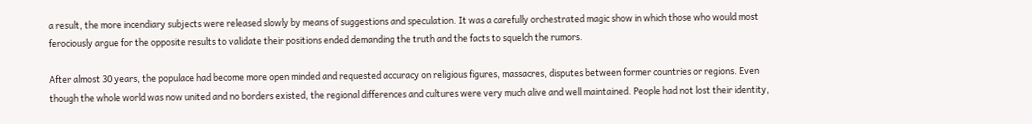a result, the more incendiary subjects were released slowly by means of suggestions and speculation. It was a carefully orchestrated magic show in which those who would most ferociously argue for the opposite results to validate their positions ended demanding the truth and the facts to squelch the rumors.

After almost 30 years, the populace had become more open minded and requested accuracy on religious figures, massacres, disputes between former countries or regions. Even though the whole world was now united and no borders existed, the regional differences and cultures were very much alive and well maintained. People had not lost their identity,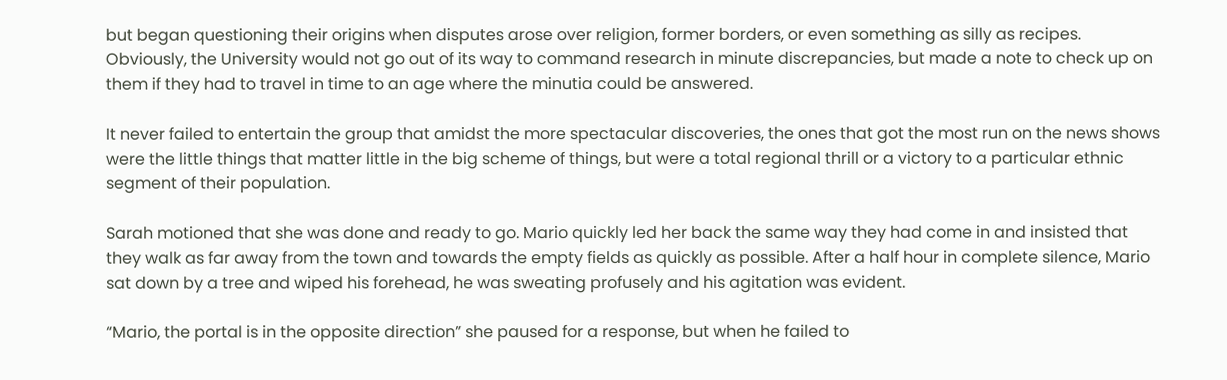but began questioning their origins when disputes arose over religion, former borders, or even something as silly as recipes. Obviously, the University would not go out of its way to command research in minute discrepancies, but made a note to check up on them if they had to travel in time to an age where the minutia could be answered.

It never failed to entertain the group that amidst the more spectacular discoveries, the ones that got the most run on the news shows were the little things that matter little in the big scheme of things, but were a total regional thrill or a victory to a particular ethnic segment of their population.

Sarah motioned that she was done and ready to go. Mario quickly led her back the same way they had come in and insisted that they walk as far away from the town and towards the empty fields as quickly as possible. After a half hour in complete silence, Mario sat down by a tree and wiped his forehead, he was sweating profusely and his agitation was evident.

“Mario, the portal is in the opposite direction” she paused for a response, but when he failed to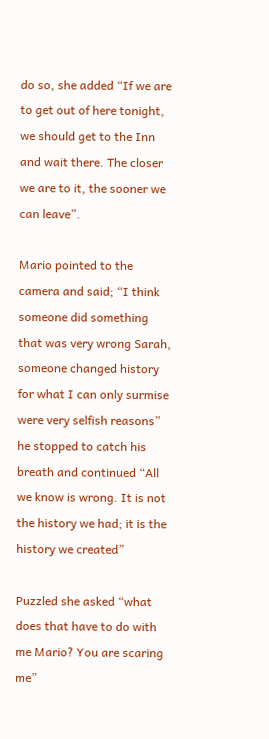do so, she added “If we are to get out of here tonight, we should get to the Inn and wait there. The closer we are to it, the sooner we can leave”.

Mario pointed to the camera and said; “I think someone did something that was very wrong Sarah, someone changed history for what I can only surmise were very selfish reasons” he stopped to catch his breath and continued “All we know is wrong. It is not the history we had; it is the history we created”

Puzzled she asked “what does that have to do with me Mario? You are scaring me”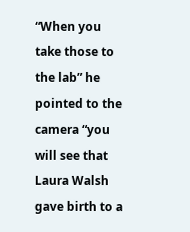“When you take those to the lab” he pointed to the camera “you will see that Laura Walsh gave birth to a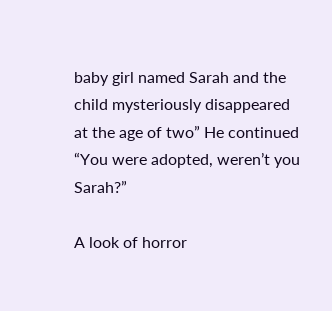baby girl named Sarah and the child mysteriously disappeared at the age of two” He continued “You were adopted, weren’t you Sarah?”

A look of horror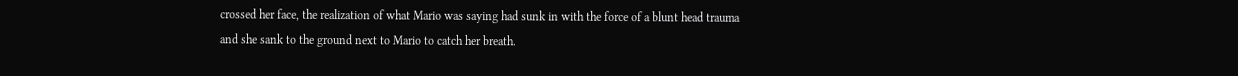crossed her face, the realization of what Mario was saying had sunk in with the force of a blunt head trauma and she sank to the ground next to Mario to catch her breath.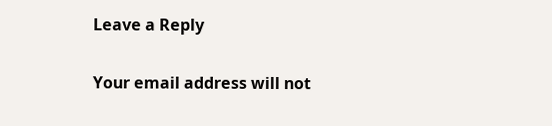Leave a Reply

Your email address will not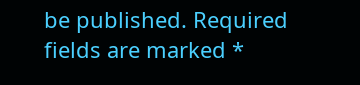be published. Required fields are marked *